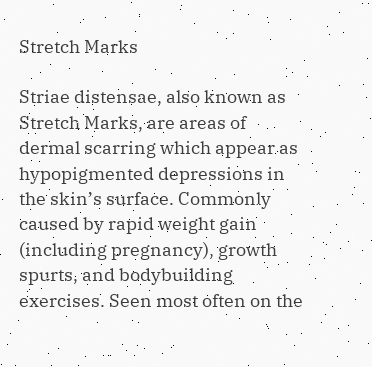Stretch Marks

Striae distensae, also known as Stretch Marks, are areas of dermal scarring which appear as hypopigmented depressions in the skin’s surface. Commonly caused by rapid weight gain (including pregnancy), growth spurts, and bodybuilding exercises. Seen most often on the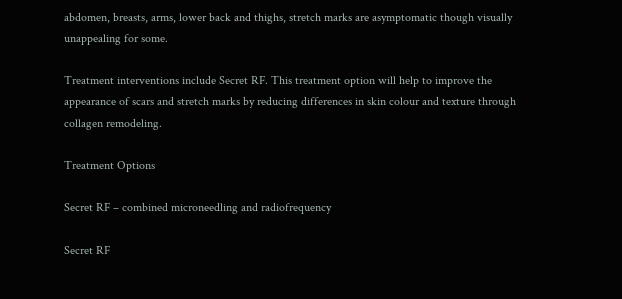abdomen, breasts, arms, lower back and thighs, stretch marks are asymptomatic though visually unappealing for some.

Treatment interventions include Secret RF. This treatment option will help to improve the appearance of scars and stretch marks by reducing differences in skin colour and texture through collagen remodeling.

Treatment Options

Secret RF – combined microneedling and radiofrequency

Secret RF